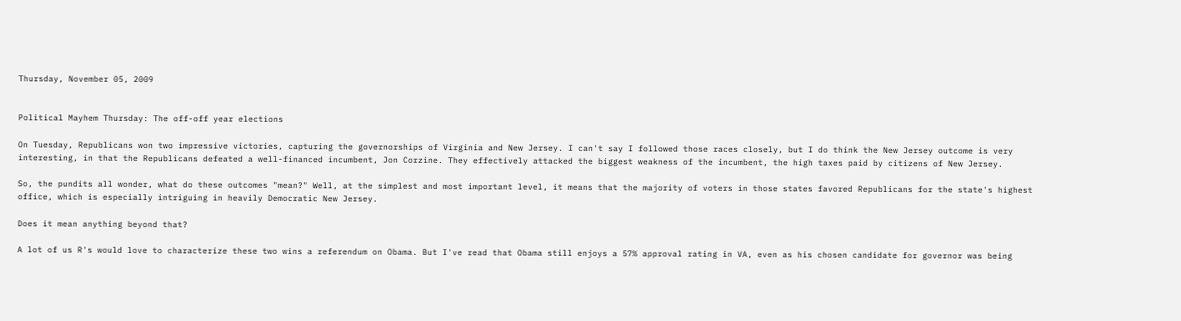Thursday, November 05, 2009


Political Mayhem Thursday: The off-off year elections

On Tuesday, Republicans won two impressive victories, capturing the governorships of Virginia and New Jersey. I can't say I followed those races closely, but I do think the New Jersey outcome is very interesting, in that the Republicans defeated a well-financed incumbent, Jon Corzine. They effectively attacked the biggest weakness of the incumbent, the high taxes paid by citizens of New Jersey.

So, the pundits all wonder, what do these outcomes "mean?" Well, at the simplest and most important level, it means that the majority of voters in those states favored Republicans for the state's highest office, which is especially intriguing in heavily Democratic New Jersey.

Does it mean anything beyond that?

A lot of us R's would love to characterize these two wins a referendum on Obama. But I've read that Obama still enjoys a 57% approval rating in VA, even as his chosen candidate for governor was being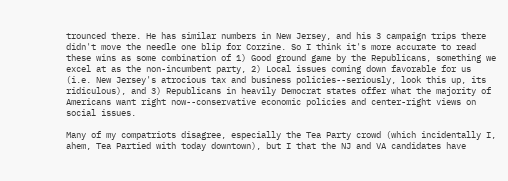trounced there. He has similar numbers in New Jersey, and his 3 campaign trips there didn't move the needle one blip for Corzine. So I think it's more accurate to read these wins as some combination of 1) Good ground game by the Republicans, something we excel at as the non-incumbent party, 2) Local issues coming down favorable for us (i.e. New Jersey's atrocious tax and business policies--seriously, look this up, its ridiculous), and 3) Republicans in heavily Democrat states offer what the majority of Americans want right now--conservative economic policies and center-right views on social issues.

Many of my compatriots disagree, especially the Tea Party crowd (which incidentally I, ahem, Tea Partied with today downtown), but I that the NJ and VA candidates have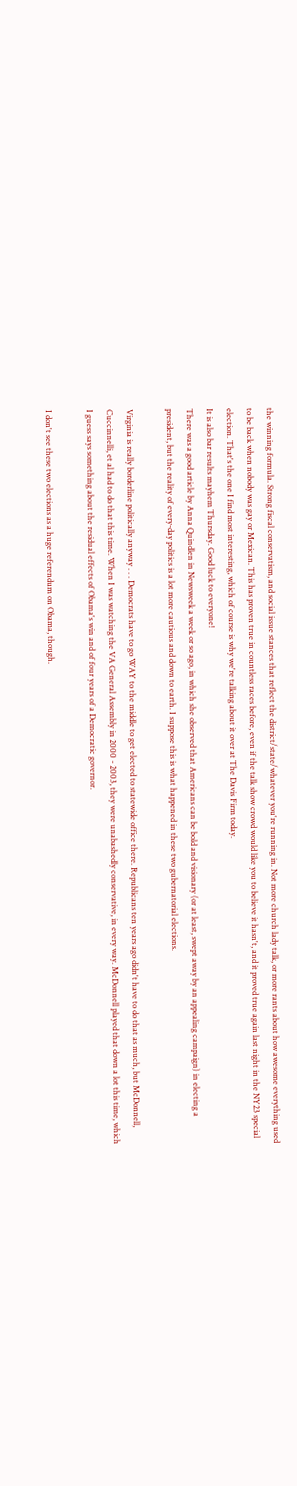the winning formula. Strong fiscal conservatism, and social issue stances that reflect the district/state/whatever you're running in. Not more church lady talk, or more rants about how awesome everything used to be back when nobody was gay or Mexican. This has proven true in countless races before, even if the talk show crowd would like you to believe it hasn't, and it proved true again last night in the NY23 special election. That's the one I find most interesting, which of course is why we're talking about it over at The Davis Firm today.
It is also bar results mayhem Thursday. Good luck to everyone!
There was a good article by Anna Quindlen in Newsweek a week or so ago, in which she observed that Americans can be bold and visionary (or at least, swept away by an appealing campaign) in electing a president, but the reality of every-day politics is a lot more cautious and down to earth. I suppose this is what happened in these two gubernatorial elections.

Virginia is really borderline politically anyway . . . Democrats have to go WAY to the middle to get elected to statewide office there. Republicans ten years ago didn't have to do that as much, but McDonnell, Cuccinnelli, et al had to do that this time. When I was watching the VA General Assembly in 2000 - 2003, they were unabashedly conservative, in every way. McDonnell played that down a lot this time, which I guess says something about the residual effects of Obama's win and of four years of a Democratic governor.

I don't see these two elections as a huge referendum on Obama, though.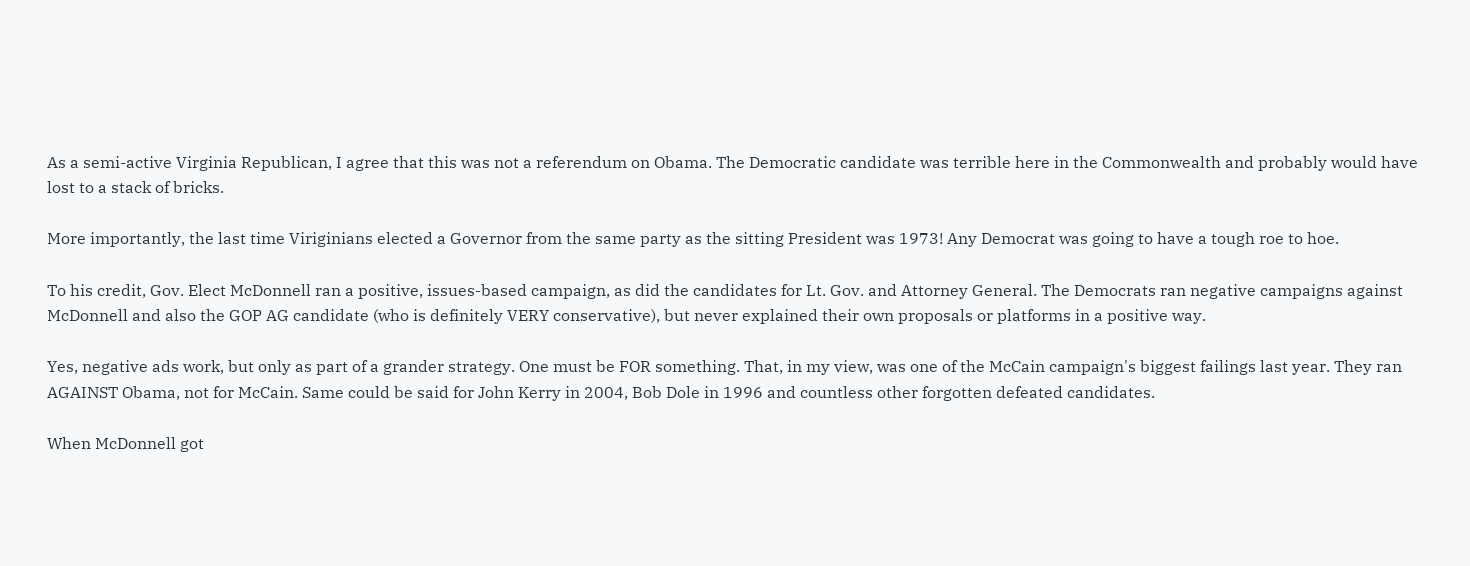As a semi-active Virginia Republican, I agree that this was not a referendum on Obama. The Democratic candidate was terrible here in the Commonwealth and probably would have lost to a stack of bricks.

More importantly, the last time Viriginians elected a Governor from the same party as the sitting President was 1973! Any Democrat was going to have a tough roe to hoe.

To his credit, Gov. Elect McDonnell ran a positive, issues-based campaign, as did the candidates for Lt. Gov. and Attorney General. The Democrats ran negative campaigns against McDonnell and also the GOP AG candidate (who is definitely VERY conservative), but never explained their own proposals or platforms in a positive way.

Yes, negative ads work, but only as part of a grander strategy. One must be FOR something. That, in my view, was one of the McCain campaign's biggest failings last year. They ran AGAINST Obama, not for McCain. Same could be said for John Kerry in 2004, Bob Dole in 1996 and countless other forgotten defeated candidates.

When McDonnell got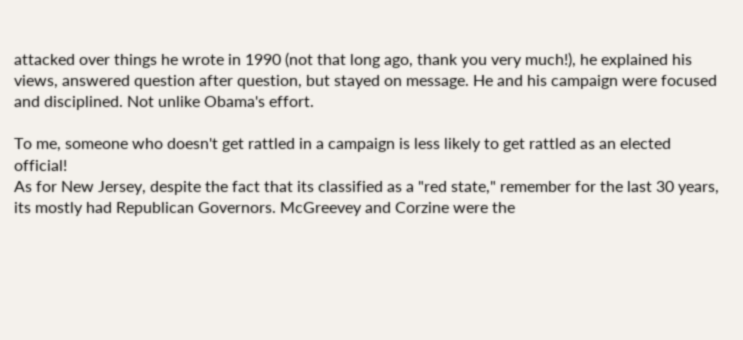attacked over things he wrote in 1990 (not that long ago, thank you very much!), he explained his views, answered question after question, but stayed on message. He and his campaign were focused and disciplined. Not unlike Obama's effort.

To me, someone who doesn't get rattled in a campaign is less likely to get rattled as an elected official!
As for New Jersey, despite the fact that its classified as a "red state," remember for the last 30 years, its mostly had Republican Governors. McGreevey and Corzine were the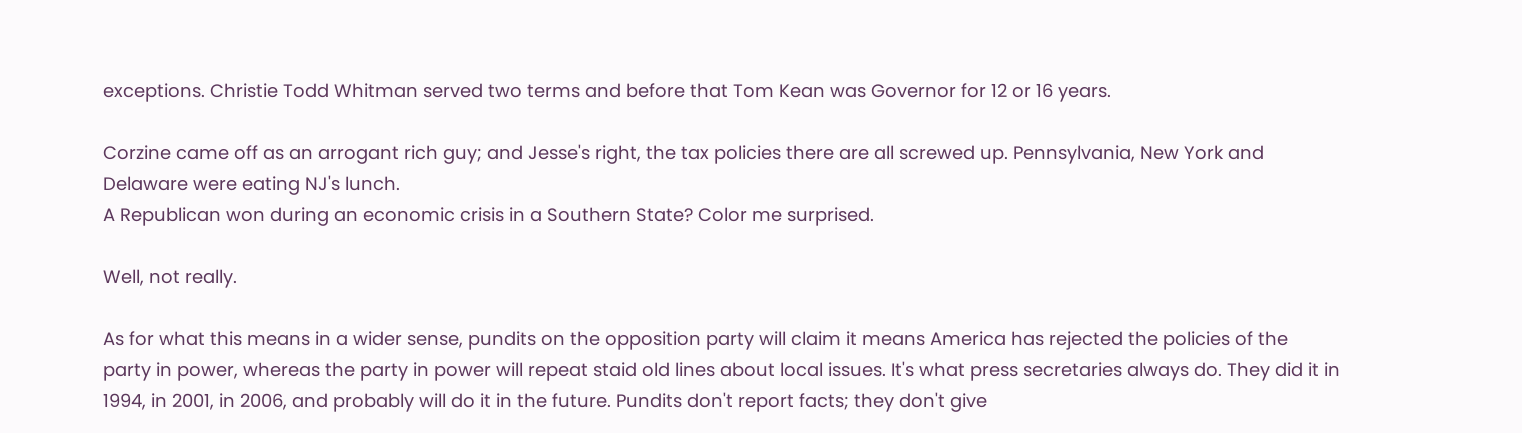exceptions. Christie Todd Whitman served two terms and before that Tom Kean was Governor for 12 or 16 years.

Corzine came off as an arrogant rich guy; and Jesse's right, the tax policies there are all screwed up. Pennsylvania, New York and Delaware were eating NJ's lunch.
A Republican won during an economic crisis in a Southern State? Color me surprised.

Well, not really.

As for what this means in a wider sense, pundits on the opposition party will claim it means America has rejected the policies of the party in power, whereas the party in power will repeat staid old lines about local issues. It's what press secretaries always do. They did it in 1994, in 2001, in 2006, and probably will do it in the future. Pundits don't report facts; they don't give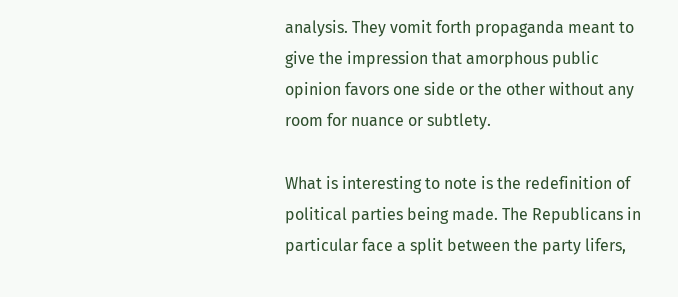analysis. They vomit forth propaganda meant to give the impression that amorphous public opinion favors one side or the other without any room for nuance or subtlety.

What is interesting to note is the redefinition of political parties being made. The Republicans in particular face a split between the party lifers,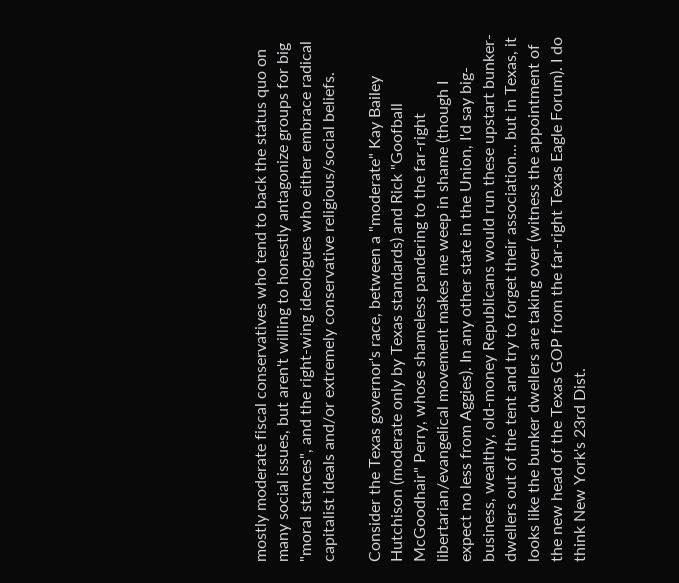mostly moderate fiscal conservatives who tend to back the status quo on many social issues, but aren't willing to honestly antagonize groups for big "moral stances", and the right-wing ideologues who either embrace radical capitalist ideals and/or extremely conservative religious/social beliefs.

Consider the Texas governor's race, between a "moderate" Kay Bailey Hutchison (moderate only by Texas standards) and Rick "Goofball McGoodhair" Perry, whose shameless pandering to the far-right libertarian/evangelical movement makes me weep in shame (though I expect no less from Aggies). In any other state in the Union, I'd say big-business, wealthy, old-money Republicans would run these upstart bunker-dwellers out of the tent and try to forget their association... but in Texas, it looks like the bunker dwellers are taking over (witness the appointment of the new head of the Texas GOP from the far-right Texas Eagle Forum). I do think New York's 23rd Dist.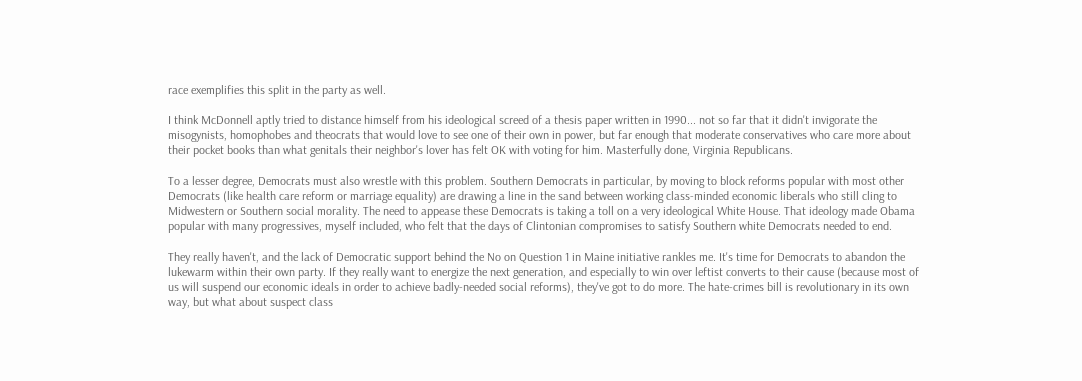race exemplifies this split in the party as well.

I think McDonnell aptly tried to distance himself from his ideological screed of a thesis paper written in 1990... not so far that it didn't invigorate the misogynists, homophobes and theocrats that would love to see one of their own in power, but far enough that moderate conservatives who care more about their pocket books than what genitals their neighbor's lover has felt OK with voting for him. Masterfully done, Virginia Republicans.

To a lesser degree, Democrats must also wrestle with this problem. Southern Democrats in particular, by moving to block reforms popular with most other Democrats (like health care reform or marriage equality) are drawing a line in the sand between working class-minded economic liberals who still cling to Midwestern or Southern social morality. The need to appease these Democrats is taking a toll on a very ideological White House. That ideology made Obama popular with many progressives, myself included, who felt that the days of Clintonian compromises to satisfy Southern white Democrats needed to end.

They really haven't, and the lack of Democratic support behind the No on Question 1 in Maine initiative rankles me. It's time for Democrats to abandon the lukewarm within their own party. If they really want to energize the next generation, and especially to win over leftist converts to their cause (because most of us will suspend our economic ideals in order to achieve badly-needed social reforms), they've got to do more. The hate-crimes bill is revolutionary in its own way, but what about suspect class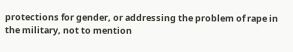protections for gender, or addressing the problem of rape in the military, not to mention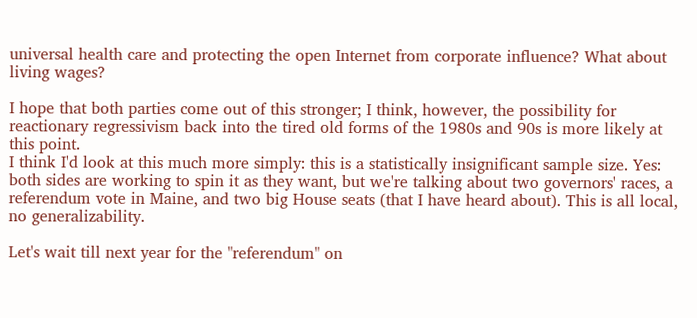universal health care and protecting the open Internet from corporate influence? What about living wages?

I hope that both parties come out of this stronger; I think, however, the possibility for reactionary regressivism back into the tired old forms of the 1980s and 90s is more likely at this point.
I think I'd look at this much more simply: this is a statistically insignificant sample size. Yes: both sides are working to spin it as they want, but we're talking about two governors' races, a referendum vote in Maine, and two big House seats (that I have heard about). This is all local, no generalizability.

Let's wait till next year for the "referendum" on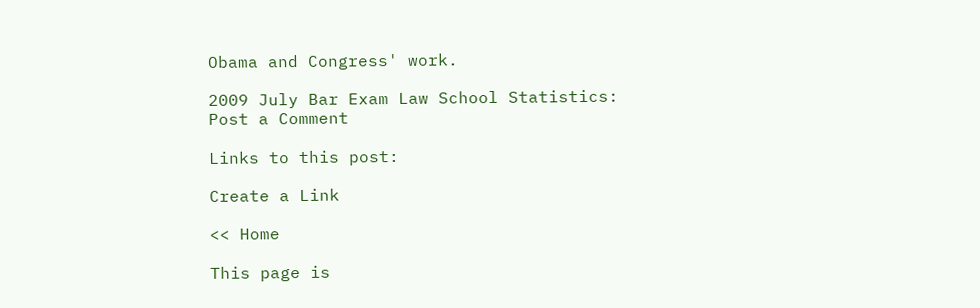Obama and Congress' work.

2009 July Bar Exam Law School Statistics:
Post a Comment

Links to this post:

Create a Link

<< Home

This page is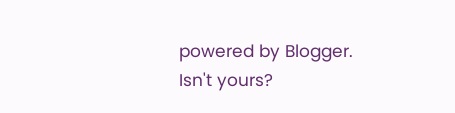powered by Blogger. Isn't yours?